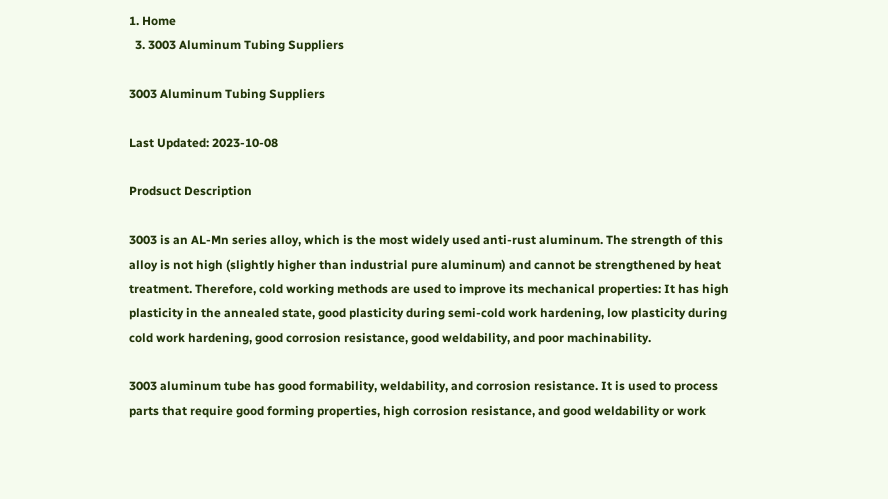1. Home
  3. 3003 Aluminum Tubing Suppliers

3003 Aluminum Tubing Suppliers

Last Updated: 2023-10-08

Prodsuct Description

3003 is an AL-Mn series alloy, which is the most widely used anti-rust aluminum. The strength of this alloy is not high (slightly higher than industrial pure aluminum) and cannot be strengthened by heat treatment. Therefore, cold working methods are used to improve its mechanical properties: It has high plasticity in the annealed state, good plasticity during semi-cold work hardening, low plasticity during cold work hardening, good corrosion resistance, good weldability, and poor machinability.

3003 aluminum tube has good formability, weldability, and corrosion resistance. It is used to process parts that require good forming properties, high corrosion resistance, and good weldability or work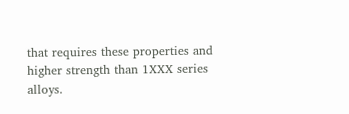that requires these properties and higher strength than 1XXX series alloys.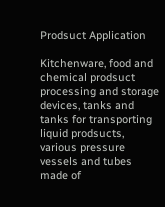Prodsuct Application

Kitchenware, food and chemical prodsuct processing and storage devices, tanks and tanks for transporting liquid prodsucts, various pressure vessels and tubes made of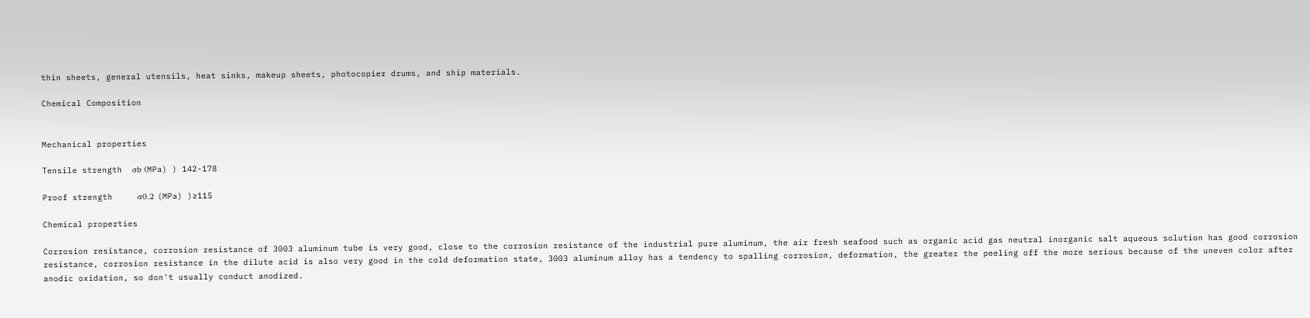thin sheets, general utensils, heat sinks, makeup sheets, photocopier drums, and ship materials.

Chemical Composition


Mechanical properties

Tensile strength  σb (MPa) ) 142-178

Proof strength     σ0.2 (MPa) )≥115

Chemical properties

Corrosion resistance, corrosion resistance of 3003 aluminum tube is very good, close to the corrosion resistance of the industrial pure aluminum, the air fresh seafood such as organic acid gas neutral inorganic salt aqueous solution has good corrosion resistance, corrosion resistance in the dilute acid is also very good in the cold deformation state, 3003 aluminum alloy has a tendency to spalling corrosion, deformation, the greater the peeling off the more serious because of the uneven color after anodic oxidation, so don't usually conduct anodized.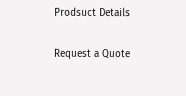Prodsuct Details

Request a Quote